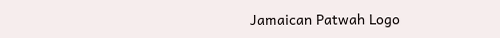Jamaican Patwah Logo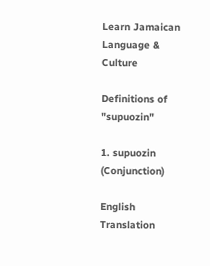Learn Jamaican Language & Culture

Definitions of "supuozin"

1. supuozin (Conjunction)

English Translation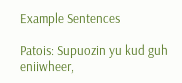Example Sentences

Patois: Supuozin yu kud guh eniiwheer,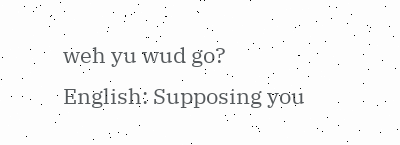weh yu wud go?
English: Supposing you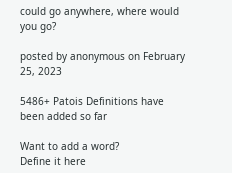could go anywhere, where would you go?

posted by anonymous on February 25, 2023

5486+ Patois Definitions have been added so far

Want to add a word?
Define it here